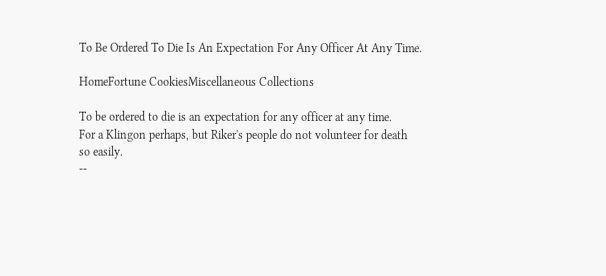To Be Ordered To Die Is An Expectation For Any Officer At Any Time.

HomeFortune CookiesMiscellaneous Collections

To be ordered to die is an expectation for any officer at any time.
For a Klingon perhaps, but Riker's people do not volunteer for death
so easily.
--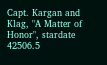Capt. Kargan and Klag, "A Matter of Honor", stardate 42506.5